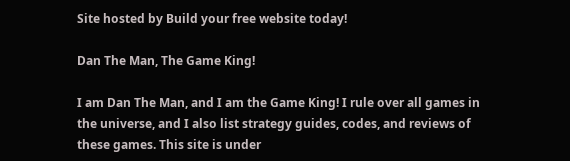Site hosted by Build your free website today!

Dan The Man, The Game King!

I am Dan The Man, and I am the Game King! I rule over all games in the universe, and I also list strategy guides, codes, and reviews of these games. This site is under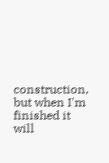construction, but when I'm finished it will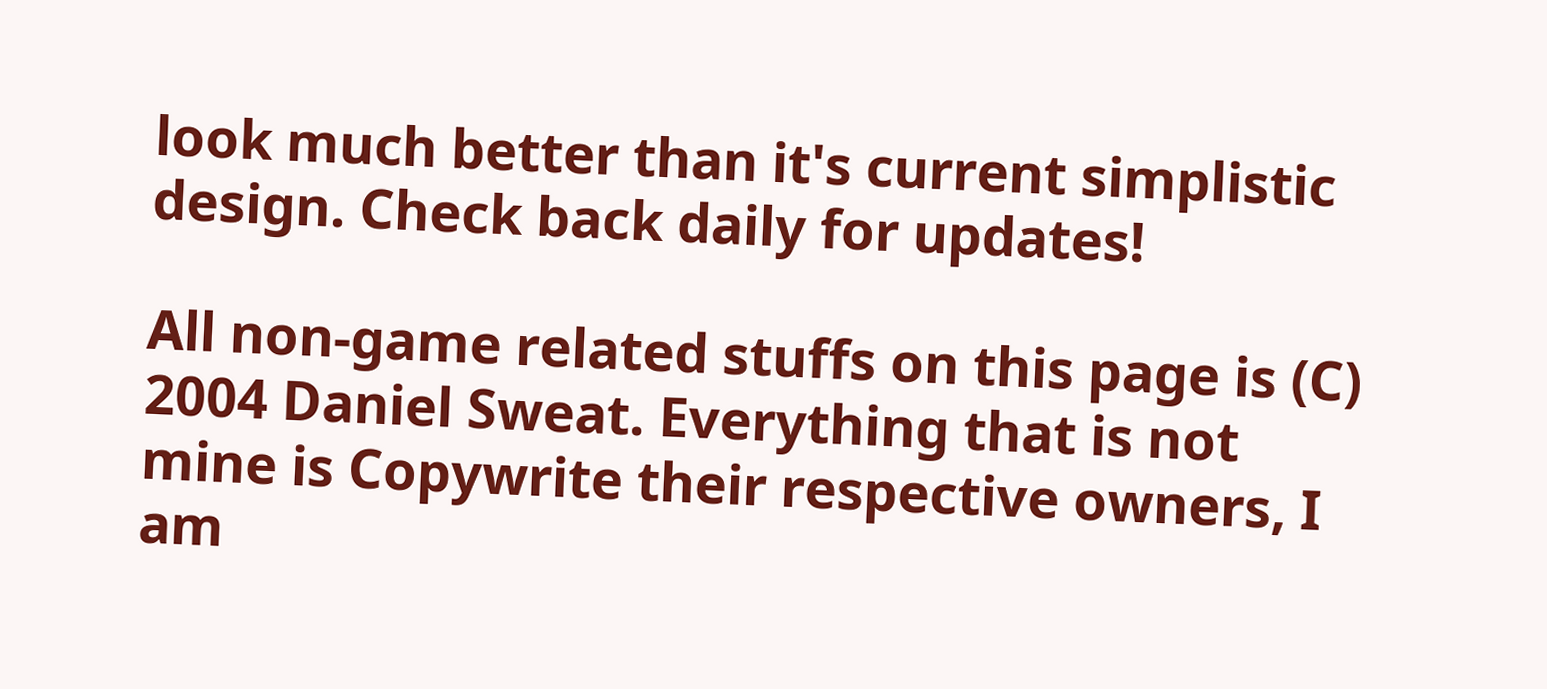look much better than it's current simplistic design. Check back daily for updates!

All non-game related stuffs on this page is (C) 2004 Daniel Sweat. Everything that is not mine is Copywrite their respective owners, I am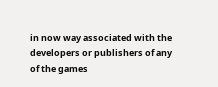in now way associated with the developers or publishers of any of the games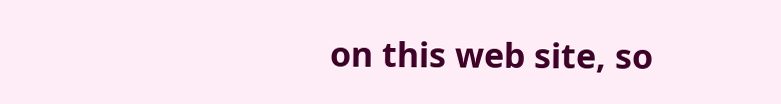on this web site, so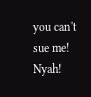you can't sue me! Nyah!